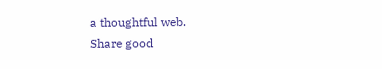a thoughtful web.
Share good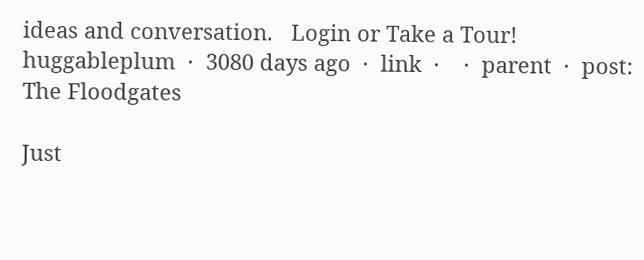ideas and conversation.   Login or Take a Tour!
huggableplum  ·  3080 days ago  ·  link  ·    ·  parent  ·  post: The Floodgates

Just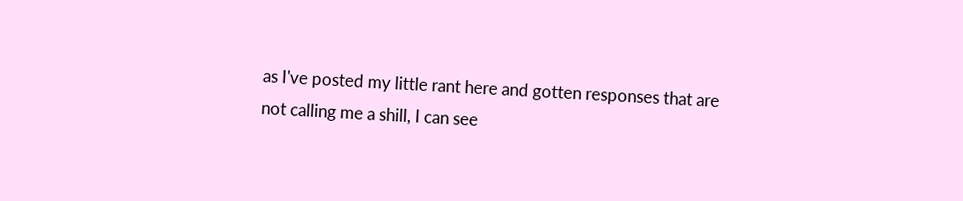as I've posted my little rant here and gotten responses that are not calling me a shill, I can see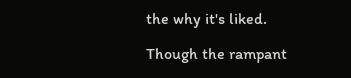the why it's liked.

Though the rampant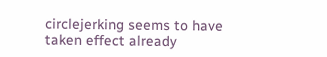circlejerking seems to have taken effect already